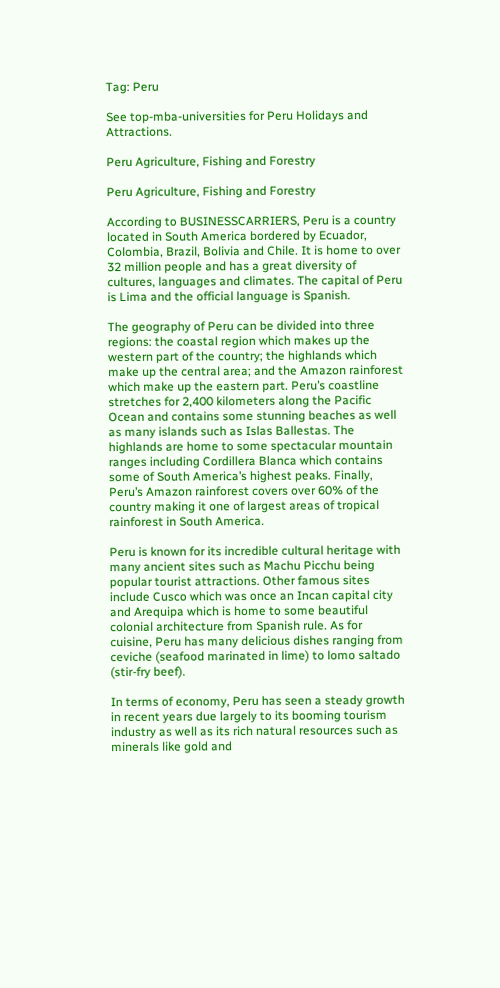Tag: Peru

See top-mba-universities for Peru Holidays and Attractions.

Peru Agriculture, Fishing and Forestry

Peru Agriculture, Fishing and Forestry

According to BUSINESSCARRIERS, Peru is a country located in South America bordered by Ecuador, Colombia, Brazil, Bolivia and Chile. It is home to over 32 million people and has a great diversity of cultures, languages and climates. The capital of Peru is Lima and the official language is Spanish.

The geography of Peru can be divided into three regions: the coastal region which makes up the western part of the country; the highlands which make up the central area; and the Amazon rainforest which make up the eastern part. Peru’s coastline stretches for 2,400 kilometers along the Pacific Ocean and contains some stunning beaches as well as many islands such as Islas Ballestas. The highlands are home to some spectacular mountain ranges including Cordillera Blanca which contains some of South America’s highest peaks. Finally, Peru’s Amazon rainforest covers over 60% of the country making it one of largest areas of tropical rainforest in South America.

Peru is known for its incredible cultural heritage with many ancient sites such as Machu Picchu being popular tourist attractions. Other famous sites include Cusco which was once an Incan capital city and Arequipa which is home to some beautiful colonial architecture from Spanish rule. As for cuisine, Peru has many delicious dishes ranging from ceviche (seafood marinated in lime) to lomo saltado (stir-fry beef).

In terms of economy, Peru has seen a steady growth in recent years due largely to its booming tourism industry as well as its rich natural resources such as minerals like gold and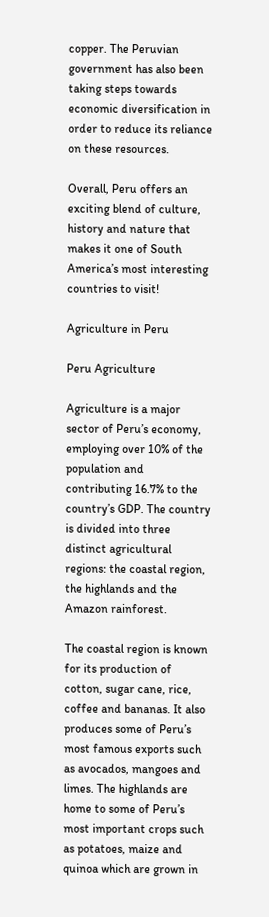copper. The Peruvian government has also been taking steps towards economic diversification in order to reduce its reliance on these resources.

Overall, Peru offers an exciting blend of culture, history and nature that makes it one of South America’s most interesting countries to visit!

Agriculture in Peru

Peru Agriculture

Agriculture is a major sector of Peru’s economy, employing over 10% of the population and contributing 16.7% to the country’s GDP. The country is divided into three distinct agricultural regions: the coastal region, the highlands and the Amazon rainforest.

The coastal region is known for its production of cotton, sugar cane, rice, coffee and bananas. It also produces some of Peru’s most famous exports such as avocados, mangoes and limes. The highlands are home to some of Peru’s most important crops such as potatoes, maize and quinoa which are grown in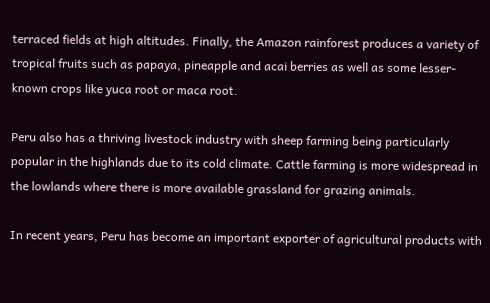terraced fields at high altitudes. Finally, the Amazon rainforest produces a variety of tropical fruits such as papaya, pineapple and acai berries as well as some lesser-known crops like yuca root or maca root.

Peru also has a thriving livestock industry with sheep farming being particularly popular in the highlands due to its cold climate. Cattle farming is more widespread in the lowlands where there is more available grassland for grazing animals.

In recent years, Peru has become an important exporter of agricultural products with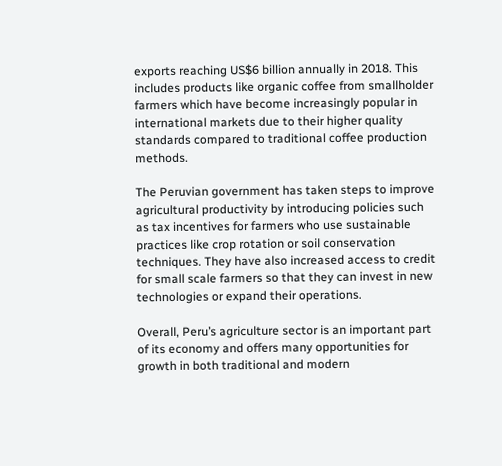exports reaching US$6 billion annually in 2018. This includes products like organic coffee from smallholder farmers which have become increasingly popular in international markets due to their higher quality standards compared to traditional coffee production methods.

The Peruvian government has taken steps to improve agricultural productivity by introducing policies such as tax incentives for farmers who use sustainable practices like crop rotation or soil conservation techniques. They have also increased access to credit for small scale farmers so that they can invest in new technologies or expand their operations.

Overall, Peru’s agriculture sector is an important part of its economy and offers many opportunities for growth in both traditional and modern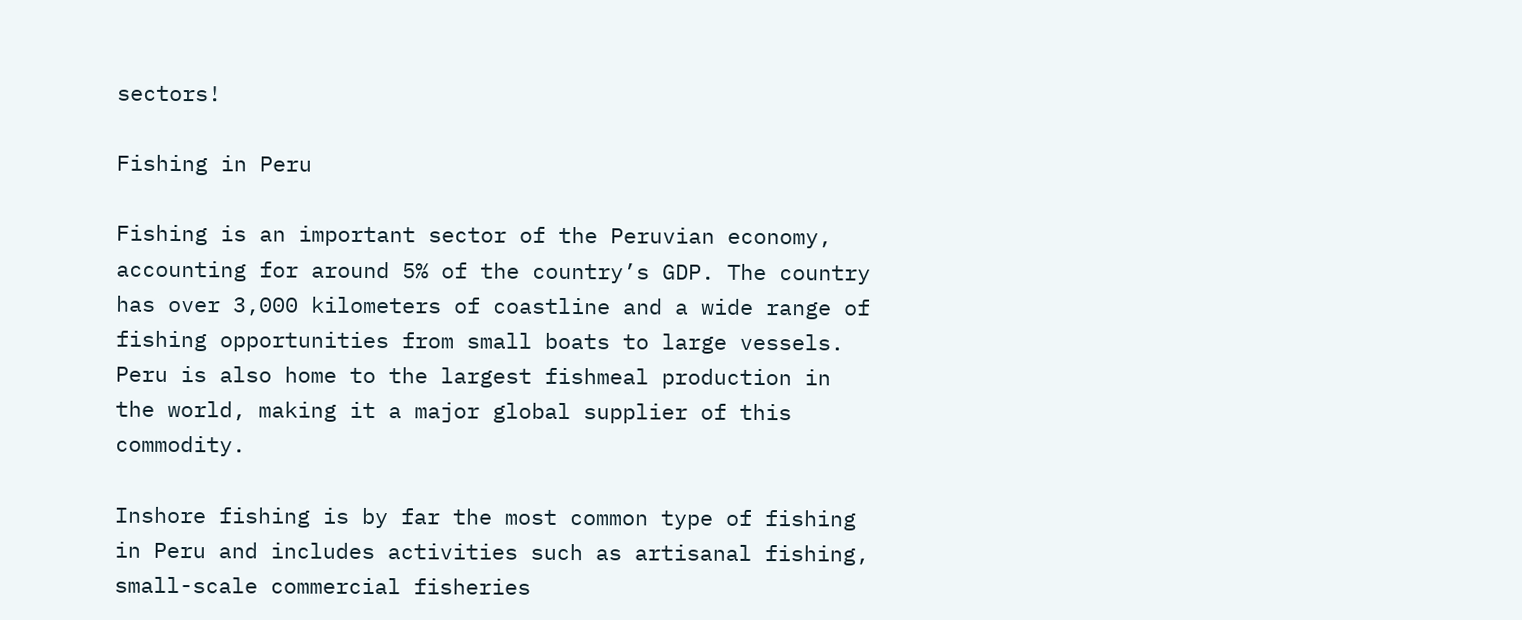sectors!

Fishing in Peru

Fishing is an important sector of the Peruvian economy, accounting for around 5% of the country’s GDP. The country has over 3,000 kilometers of coastline and a wide range of fishing opportunities from small boats to large vessels. Peru is also home to the largest fishmeal production in the world, making it a major global supplier of this commodity.

Inshore fishing is by far the most common type of fishing in Peru and includes activities such as artisanal fishing, small-scale commercial fisheries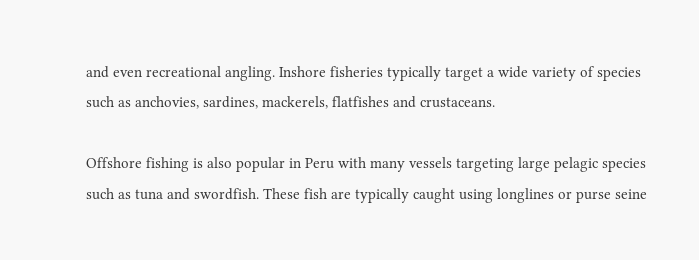and even recreational angling. Inshore fisheries typically target a wide variety of species such as anchovies, sardines, mackerels, flatfishes and crustaceans.

Offshore fishing is also popular in Peru with many vessels targeting large pelagic species such as tuna and swordfish. These fish are typically caught using longlines or purse seine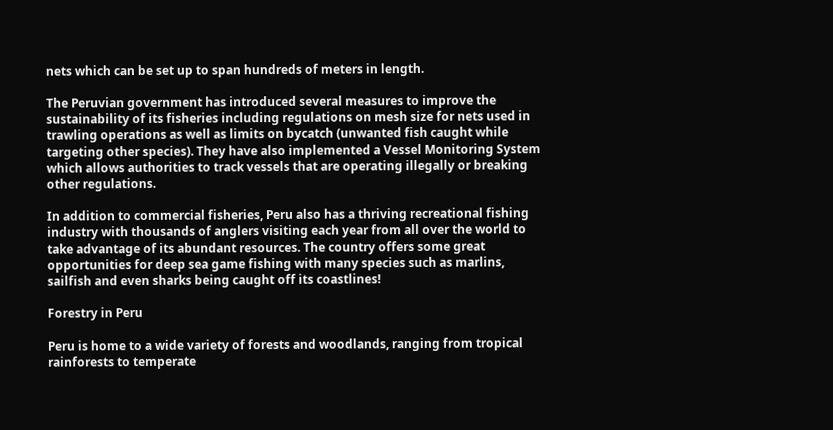nets which can be set up to span hundreds of meters in length.

The Peruvian government has introduced several measures to improve the sustainability of its fisheries including regulations on mesh size for nets used in trawling operations as well as limits on bycatch (unwanted fish caught while targeting other species). They have also implemented a Vessel Monitoring System which allows authorities to track vessels that are operating illegally or breaking other regulations.

In addition to commercial fisheries, Peru also has a thriving recreational fishing industry with thousands of anglers visiting each year from all over the world to take advantage of its abundant resources. The country offers some great opportunities for deep sea game fishing with many species such as marlins, sailfish and even sharks being caught off its coastlines!

Forestry in Peru

Peru is home to a wide variety of forests and woodlands, ranging from tropical rainforests to temperate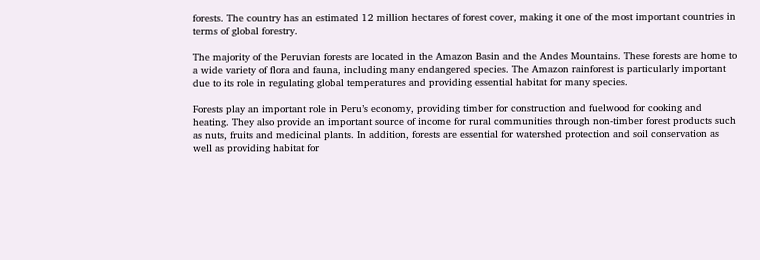forests. The country has an estimated 12 million hectares of forest cover, making it one of the most important countries in terms of global forestry.

The majority of the Peruvian forests are located in the Amazon Basin and the Andes Mountains. These forests are home to a wide variety of flora and fauna, including many endangered species. The Amazon rainforest is particularly important due to its role in regulating global temperatures and providing essential habitat for many species.

Forests play an important role in Peru’s economy, providing timber for construction and fuelwood for cooking and heating. They also provide an important source of income for rural communities through non-timber forest products such as nuts, fruits and medicinal plants. In addition, forests are essential for watershed protection and soil conservation as well as providing habitat for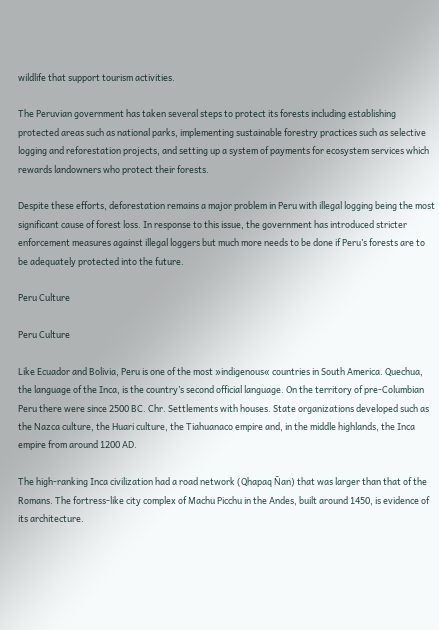wildlife that support tourism activities.

The Peruvian government has taken several steps to protect its forests including establishing protected areas such as national parks, implementing sustainable forestry practices such as selective logging and reforestation projects, and setting up a system of payments for ecosystem services which rewards landowners who protect their forests.

Despite these efforts, deforestation remains a major problem in Peru with illegal logging being the most significant cause of forest loss. In response to this issue, the government has introduced stricter enforcement measures against illegal loggers but much more needs to be done if Peru’s forests are to be adequately protected into the future.

Peru Culture

Peru Culture

Like Ecuador and Bolivia, Peru is one of the most »indigenous« countries in South America. Quechua, the language of the Inca, is the country’s second official language. On the territory of pre-Columbian Peru there were since 2500 BC. Chr. Settlements with houses. State organizations developed such as the Nazca culture, the Huari culture, the Tiahuanaco empire and, in the middle highlands, the Inca empire from around 1200 AD.

The high-ranking Inca civilization had a road network (Qhapaq Ñan) that was larger than that of the Romans. The fortress-like city complex of Machu Picchu in the Andes, built around 1450, is evidence of its architecture.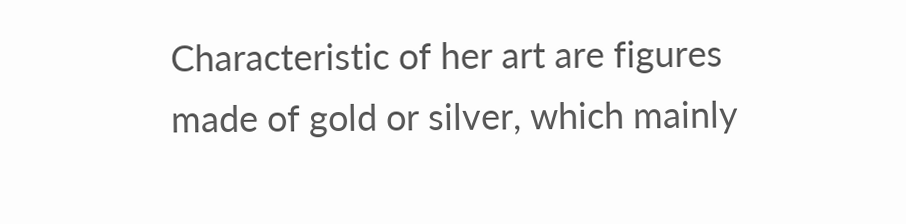Characteristic of her art are figures made of gold or silver, which mainly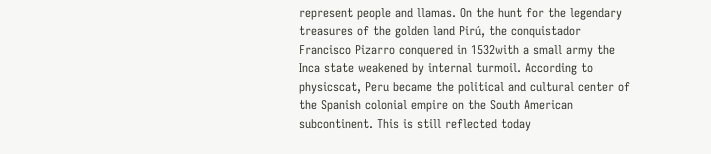represent people and llamas. On the hunt for the legendary treasures of the golden land Pirú, the conquistador Francisco Pizarro conquered in 1532with a small army the Inca state weakened by internal turmoil. According to physicscat, Peru became the political and cultural center of the Spanish colonial empire on the South American subcontinent. This is still reflected today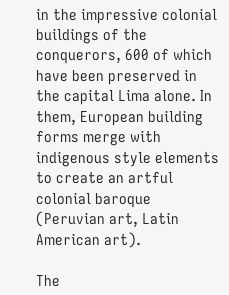in the impressive colonial buildings of the conquerors, 600 of which have been preserved in the capital Lima alone. In them, European building forms merge with indigenous style elements to create an artful colonial baroque (Peruvian art, Latin American art).

The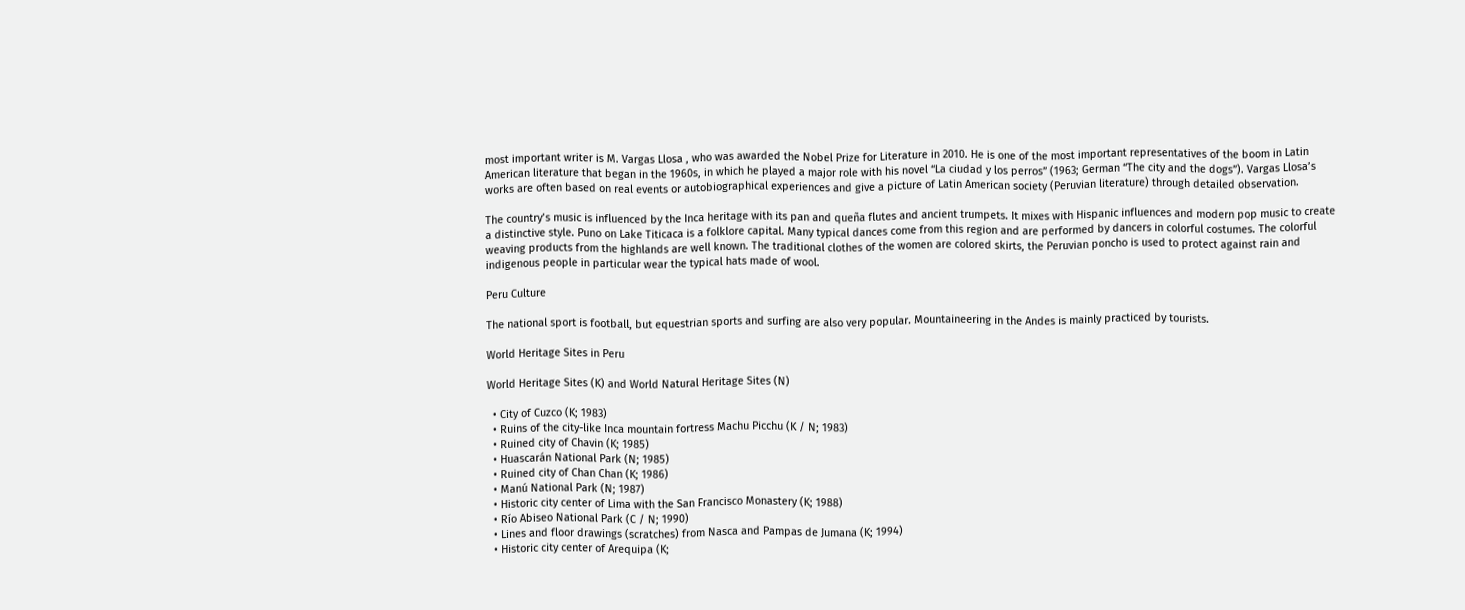most important writer is M. Vargas Llosa , who was awarded the Nobel Prize for Literature in 2010. He is one of the most important representatives of the boom in Latin American literature that began in the 1960s, in which he played a major role with his novel “La ciudad y los perros” (1963; German “The city and the dogs”). Vargas Llosa’s works are often based on real events or autobiographical experiences and give a picture of Latin American society (Peruvian literature) through detailed observation.

The country’s music is influenced by the Inca heritage with its pan and queña flutes and ancient trumpets. It mixes with Hispanic influences and modern pop music to create a distinctive style. Puno on Lake Titicaca is a folklore capital. Many typical dances come from this region and are performed by dancers in colorful costumes. The colorful weaving products from the highlands are well known. The traditional clothes of the women are colored skirts, the Peruvian poncho is used to protect against rain and indigenous people in particular wear the typical hats made of wool.

Peru Culture

The national sport is football, but equestrian sports and surfing are also very popular. Mountaineering in the Andes is mainly practiced by tourists.

World Heritage Sites in Peru

World Heritage Sites (K) and World Natural Heritage Sites (N)

  • City of Cuzco (K; 1983)
  • Ruins of the city-like Inca mountain fortress Machu Picchu (K / N; 1983)
  • Ruined city of Chavin (K; 1985)
  • Huascarán National Park (N; 1985)
  • Ruined city of Chan Chan (K; 1986)
  • Manú National Park (N; 1987)
  • Historic city center of Lima with the San Francisco Monastery (K; 1988)
  • Río Abiseo National Park (C / N; 1990)
  • Lines and floor drawings (scratches) from Nasca and Pampas de Jumana (K; 1994)
  • Historic city center of Arequipa (K;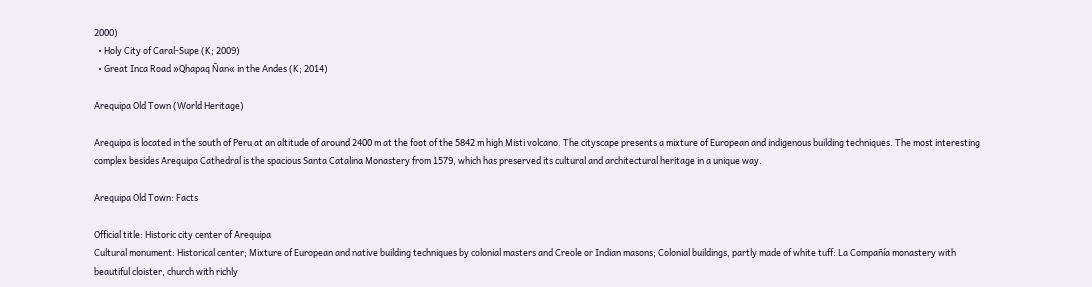2000)
  • Holy City of Caral-Supe (K; 2009)
  • Great Inca Road »Qhapaq Ñan« in the Andes (K; 2014)

Arequipa Old Town (World Heritage)

Arequipa is located in the south of Peru at an altitude of around 2400 m at the foot of the 5842 m high Misti volcano. The cityscape presents a mixture of European and indigenous building techniques. The most interesting complex besides Arequipa Cathedral is the spacious Santa Catalina Monastery from 1579, which has preserved its cultural and architectural heritage in a unique way.

Arequipa Old Town: Facts

Official title: Historic city center of Arequipa
Cultural monument: Historical center; Mixture of European and native building techniques by colonial masters and Creole or Indian masons; Colonial buildings, partly made of white tuff: La Compañía monastery with beautiful cloister, church with richly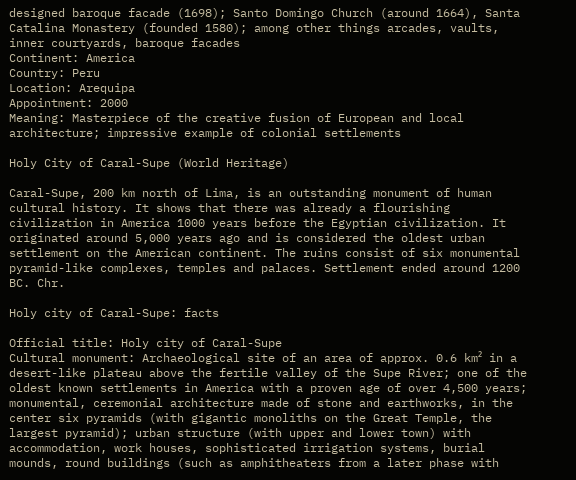designed baroque facade (1698); Santo Domingo Church (around 1664), Santa Catalina Monastery (founded 1580); among other things arcades, vaults, inner courtyards, baroque facades
Continent: America
Country: Peru
Location: Arequipa
Appointment: 2000
Meaning: Masterpiece of the creative fusion of European and local architecture; impressive example of colonial settlements

Holy City of Caral-Supe (World Heritage)

Caral-Supe, 200 km north of Lima, is an outstanding monument of human cultural history. It shows that there was already a flourishing civilization in America 1000 years before the Egyptian civilization. It originated around 5,000 years ago and is considered the oldest urban settlement on the American continent. The ruins consist of six monumental pyramid-like complexes, temples and palaces. Settlement ended around 1200 BC. Chr.

Holy city of Caral-Supe: facts

Official title: Holy city of Caral-Supe
Cultural monument: Archaeological site of an area of approx. 0.6 km² in a desert-like plateau above the fertile valley of the Supe River; one of the oldest known settlements in America with a proven age of over 4,500 years; monumental, ceremonial architecture made of stone and earthworks, in the center six pyramids (with gigantic monoliths on the Great Temple, the largest pyramid); urban structure (with upper and lower town) with accommodation, work houses, sophisticated irrigation systems, burial mounds, round buildings (such as amphitheaters from a later phase with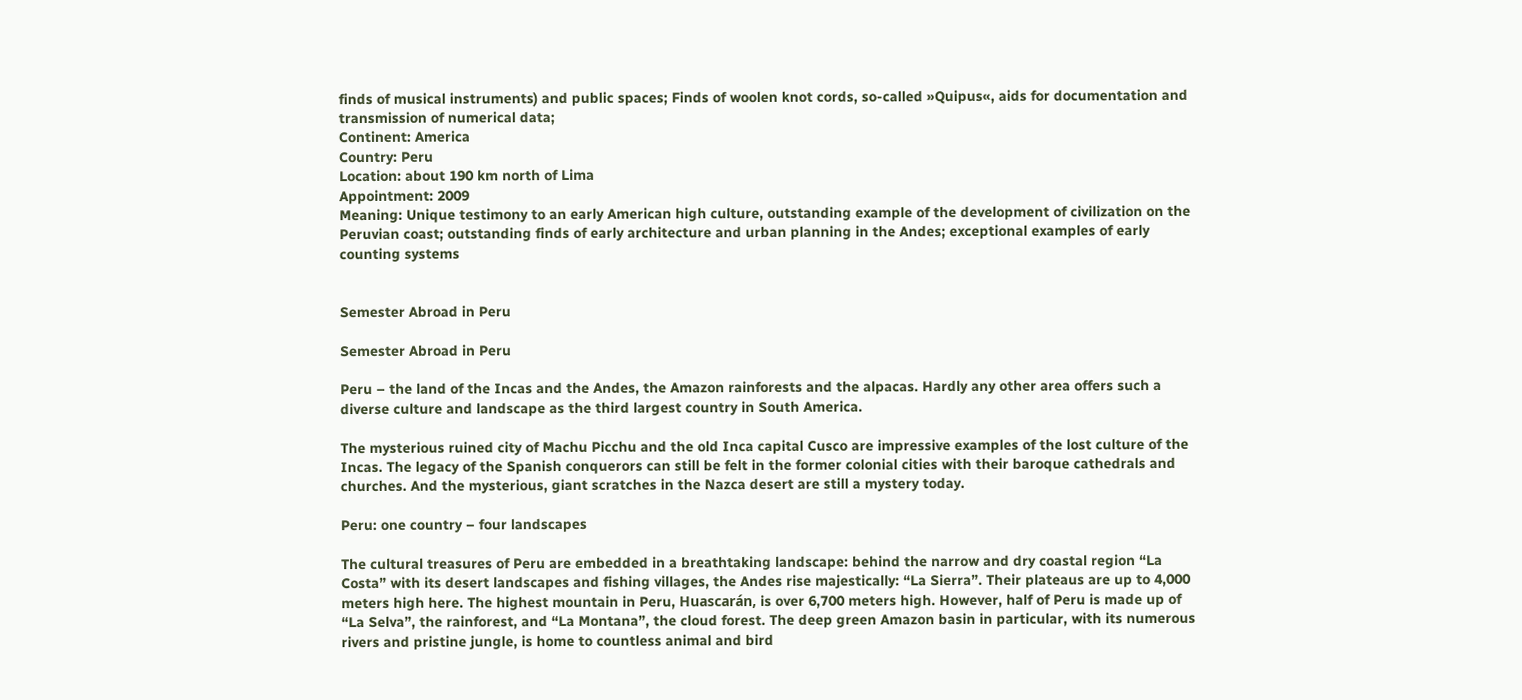finds of musical instruments) and public spaces; Finds of woolen knot cords, so-called »Quipus«, aids for documentation and transmission of numerical data;
Continent: America
Country: Peru
Location: about 190 km north of Lima
Appointment: 2009
Meaning: Unique testimony to an early American high culture, outstanding example of the development of civilization on the Peruvian coast; outstanding finds of early architecture and urban planning in the Andes; exceptional examples of early counting systems


Semester Abroad in Peru

Semester Abroad in Peru

Peru – the land of the Incas and the Andes, the Amazon rainforests and the alpacas. Hardly any other area offers such a diverse culture and landscape as the third largest country in South America.

The mysterious ruined city of Machu Picchu and the old Inca capital Cusco are impressive examples of the lost culture of the Incas. The legacy of the Spanish conquerors can still be felt in the former colonial cities with their baroque cathedrals and churches. And the mysterious, giant scratches in the Nazca desert are still a mystery today.

Peru: one country – four landscapes

The cultural treasures of Peru are embedded in a breathtaking landscape: behind the narrow and dry coastal region “La Costa” with its desert landscapes and fishing villages, the Andes rise majestically: “La Sierra”. Their plateaus are up to 4,000 meters high here. The highest mountain in Peru, Huascarán, is over 6,700 meters high. However, half of Peru is made up of “La Selva”, the rainforest, and “La Montana”, the cloud forest. The deep green Amazon basin in particular, with its numerous rivers and pristine jungle, is home to countless animal and bird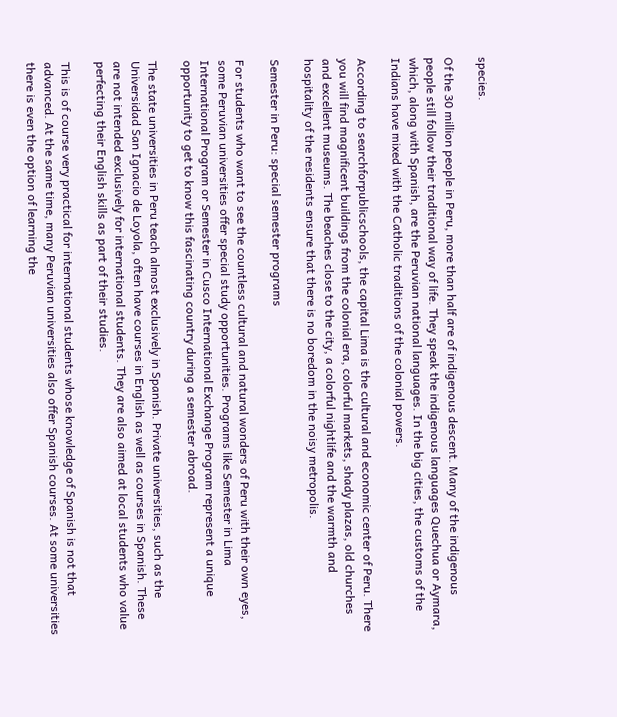species.

Of the 30 million people in Peru, more than half are of indigenous descent. Many of the indigenous people still follow their traditional way of life. They speak the indigenous languages Quechua or Aymara, which, along with Spanish, are the Peruvian national languages. In the big cities, the customs of the Indians have mixed with the Catholic traditions of the colonial powers.

According to searchforpublicschools, the capital Lima is the cultural and economic center of Peru. There you will find magnificent buildings from the colonial era, colorful markets, shady plazas, old churches and excellent museums. The beaches close to the city, a colorful nightlife and the warmth and hospitality of the residents ensure that there is no boredom in the noisy metropolis.

Semester in Peru: special semester programs

For students who want to see the countless cultural and natural wonders of Peru with their own eyes, some Peruvian universities offer special study opportunities. Programs like Semester in Lima International Program or Semester in Cusco International Exchange Program represent a unique opportunity to get to know this fascinating country during a semester abroad.

The state universities in Peru teach almost exclusively in Spanish. Private universities, such as the Universidad San Ignacio de Loyola, often have courses in English as well as courses in Spanish. These are not intended exclusively for international students. They are also aimed at local students who value perfecting their English skills as part of their studies.

This is of course very practical for international students whose knowledge of Spanish is not that advanced. At the same time, many Peruvian universities also offer Spanish courses. At some universities there is even the option of learning the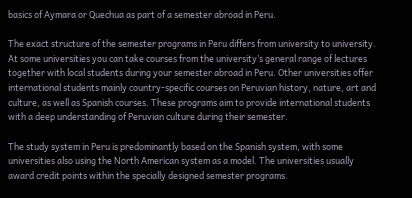basics of Aymara or Quechua as part of a semester abroad in Peru.

The exact structure of the semester programs in Peru differs from university to university. At some universities you can take courses from the university’s general range of lectures together with local students during your semester abroad in Peru. Other universities offer international students mainly country-specific courses on Peruvian history, nature, art and culture, as well as Spanish courses. These programs aim to provide international students with a deep understanding of Peruvian culture during their semester.

The study system in Peru is predominantly based on the Spanish system, with some universities also using the North American system as a model. The universities usually award credit points within the specially designed semester programs.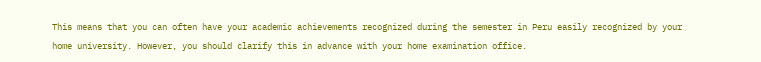This means that you can often have your academic achievements recognized during the semester in Peru easily recognized by your home university. However, you should clarify this in advance with your home examination office.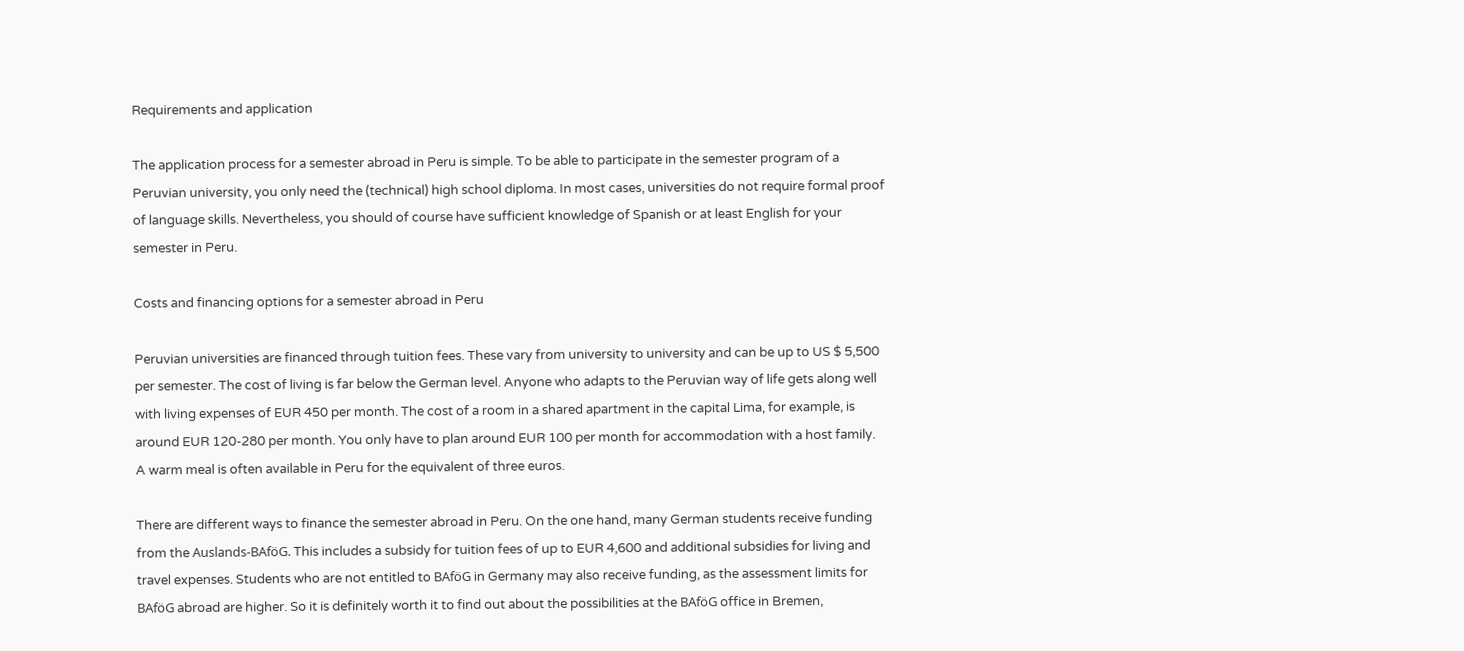Requirements and application

The application process for a semester abroad in Peru is simple. To be able to participate in the semester program of a Peruvian university, you only need the (technical) high school diploma. In most cases, universities do not require formal proof of language skills. Nevertheless, you should of course have sufficient knowledge of Spanish or at least English for your semester in Peru.

Costs and financing options for a semester abroad in Peru

Peruvian universities are financed through tuition fees. These vary from university to university and can be up to US $ 5,500 per semester. The cost of living is far below the German level. Anyone who adapts to the Peruvian way of life gets along well with living expenses of EUR 450 per month. The cost of a room in a shared apartment in the capital Lima, for example, is around EUR 120-280 per month. You only have to plan around EUR 100 per month for accommodation with a host family. A warm meal is often available in Peru for the equivalent of three euros.

There are different ways to finance the semester abroad in Peru. On the one hand, many German students receive funding from the Auslands-BAföG. This includes a subsidy for tuition fees of up to EUR 4,600 and additional subsidies for living and travel expenses. Students who are not entitled to BAföG in Germany may also receive funding, as the assessment limits for BAföG abroad are higher. So it is definitely worth it to find out about the possibilities at the BAföG office in Bremen,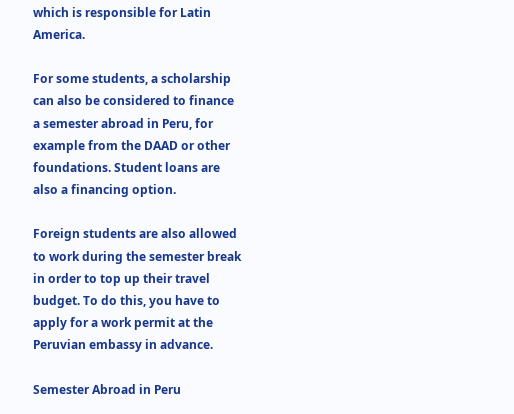which is responsible for Latin America.

For some students, a scholarship can also be considered to finance a semester abroad in Peru, for example from the DAAD or other foundations. Student loans are also a financing option.

Foreign students are also allowed to work during the semester break in order to top up their travel budget. To do this, you have to apply for a work permit at the Peruvian embassy in advance.

Semester Abroad in Peru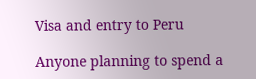Visa and entry to Peru

Anyone planning to spend a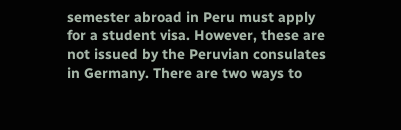semester abroad in Peru must apply for a student visa. However, these are not issued by the Peruvian consulates in Germany. There are two ways to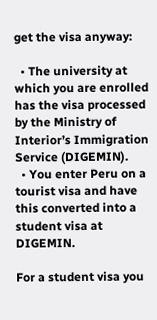get the visa anyway:

  • The university at which you are enrolled has the visa processed by the Ministry of Interior’s Immigration Service (DIGEMIN).
  • You enter Peru on a tourist visa and have this converted into a student visa at DIGEMIN.

For a student visa you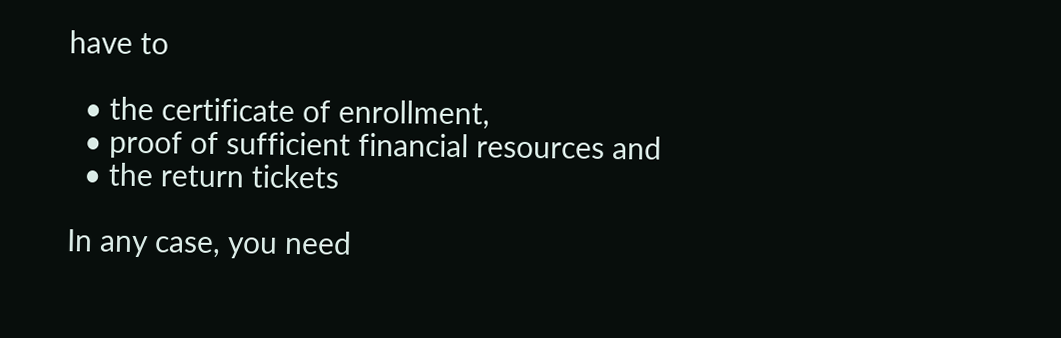have to

  • the certificate of enrollment,
  • proof of sufficient financial resources and
  • the return tickets

In any case, you need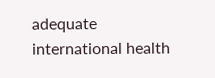adequate international health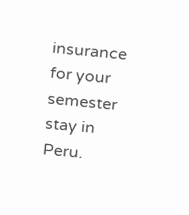insurance for your semester stay in Peru.